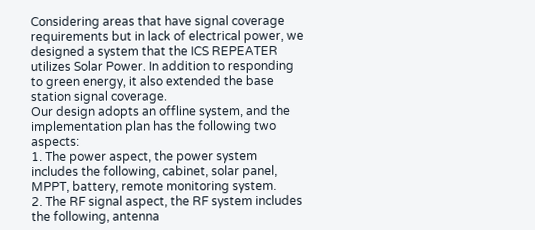Considering areas that have signal coverage requirements but in lack of electrical power, we designed a system that the ICS REPEATER utilizes Solar Power. In addition to responding to green energy, it also extended the base station signal coverage.
Our design adopts an offline system, and the implementation plan has the following two aspects:
1. The power aspect, the power system includes the following, cabinet, solar panel, MPPT, battery, remote monitoring system.
2. The RF signal aspect, the RF system includes the following, antenna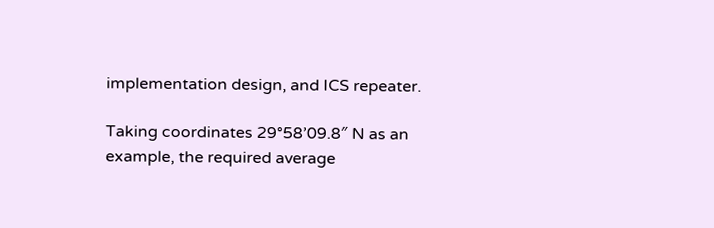implementation design, and ICS repeater.

Taking coordinates 29°58’09.8″ N as an example, the required average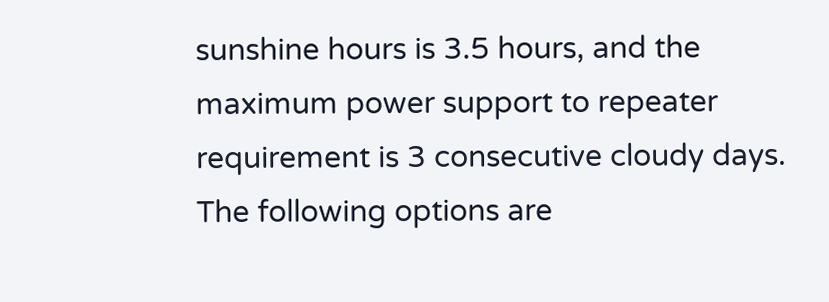sunshine hours is 3.5 hours, and the maximum power support to repeater requirement is 3 consecutive cloudy days. The following options are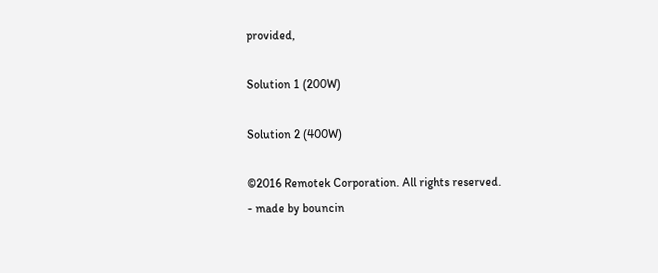provided,

Solution 1 (200W)

Solution 2 (400W)

©2016 Remotek Corporation. All rights reserved.
- made by bouncin